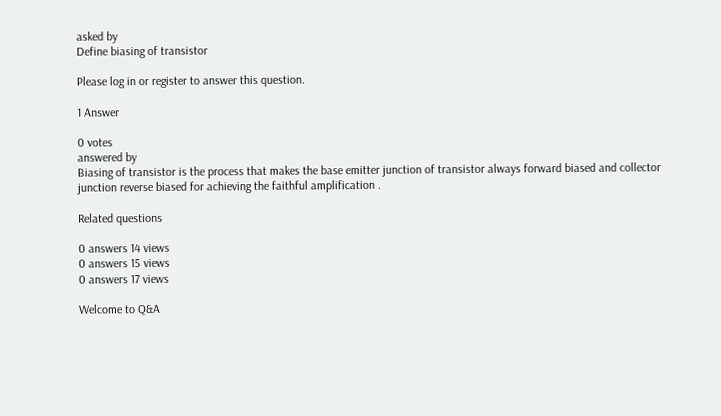asked by
Define biasing of transistor

Please log in or register to answer this question.

1 Answer

0 votes
answered by
Biasing of transistor is the process that makes the base emitter junction of transistor always forward biased and collector junction reverse biased for achieving the faithful amplification .

Related questions

0 answers 14 views
0 answers 15 views
0 answers 17 views

Welcome to Q&A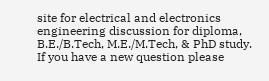site for electrical and electronics engineering discussion for diploma, B.E./B.Tech, M.E./M.Tech, & PhD study.
If you have a new question please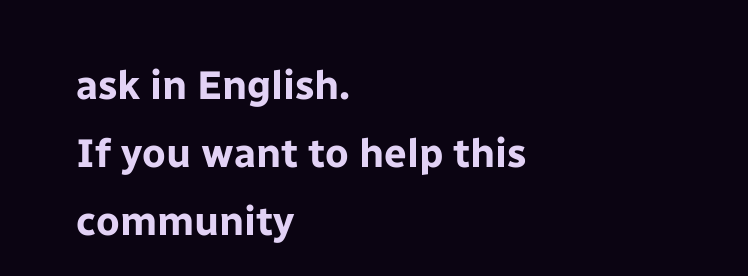ask in English.
If you want to help this community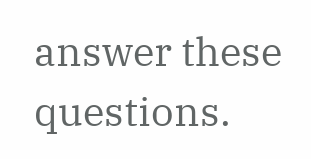answer these questions.